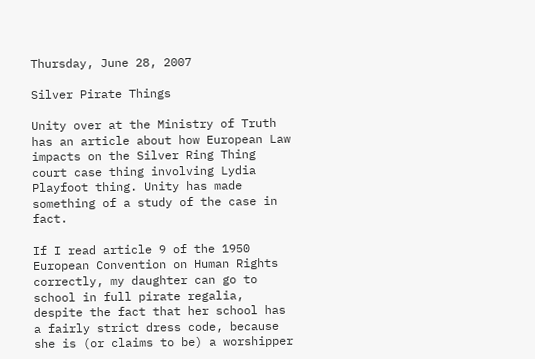Thursday, June 28, 2007

Silver Pirate Things

Unity over at the Ministry of Truth has an article about how European Law impacts on the Silver Ring Thing court case thing involving Lydia Playfoot thing. Unity has made something of a study of the case in fact.

If I read article 9 of the 1950 European Convention on Human Rights correctly, my daughter can go to school in full pirate regalia, despite the fact that her school has a fairly strict dress code, because she is (or claims to be) a worshipper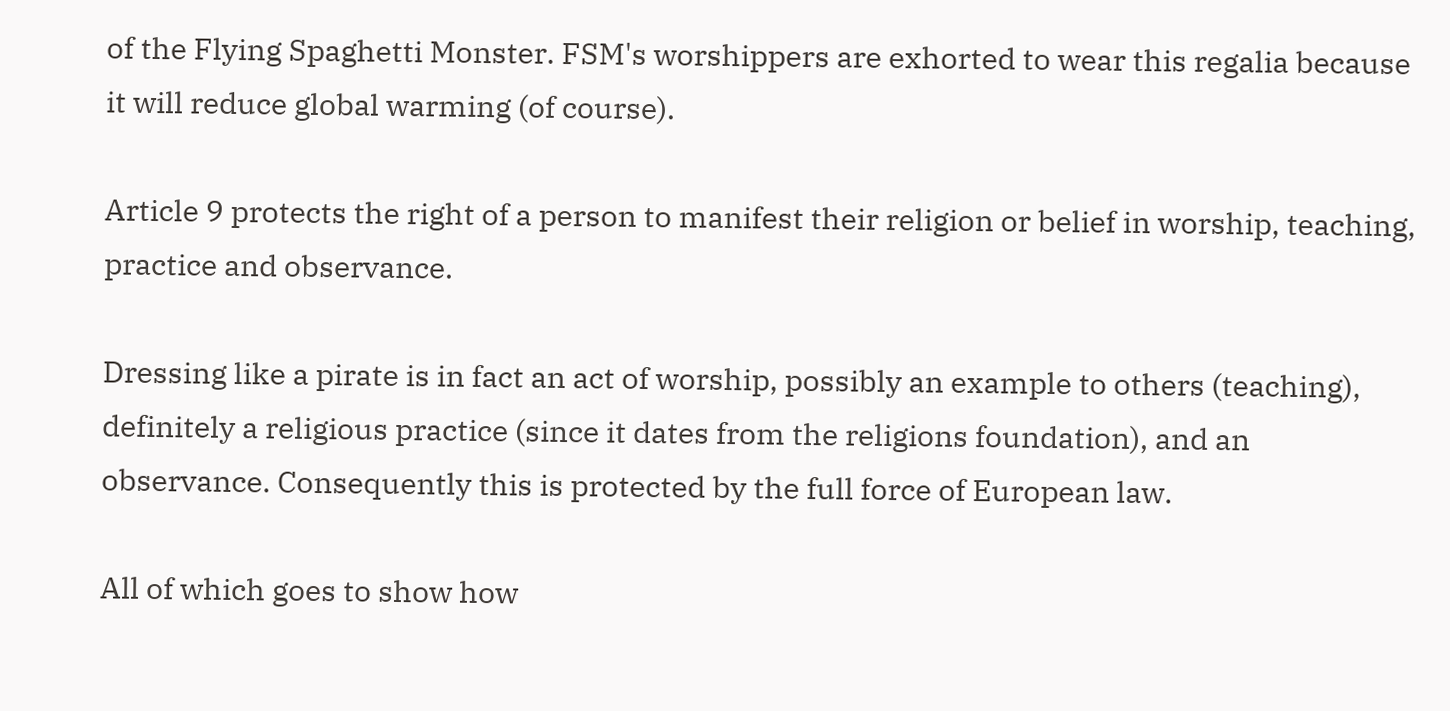of the Flying Spaghetti Monster. FSM's worshippers are exhorted to wear this regalia because it will reduce global warming (of course).

Article 9 protects the right of a person to manifest their religion or belief in worship, teaching, practice and observance.

Dressing like a pirate is in fact an act of worship, possibly an example to others (teaching), definitely a religious practice (since it dates from the religions foundation), and an observance. Consequently this is protected by the full force of European law.

All of which goes to show how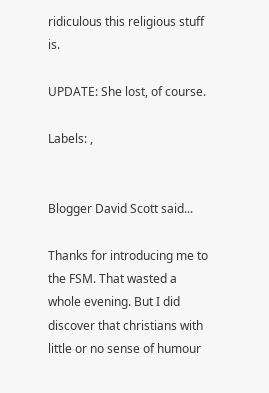ridiculous this religious stuff is.

UPDATE: She lost, of course.

Labels: ,


Blogger David Scott said...

Thanks for introducing me to the FSM. That wasted a whole evening. But I did discover that christians with little or no sense of humour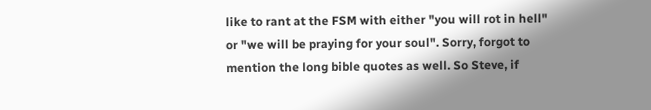like to rant at the FSM with either "you will rot in hell" or "we will be praying for your soul". Sorry, forgot to mention the long bible quotes as well. So Steve, if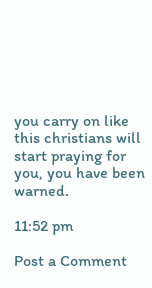you carry on like this christians will start praying for you, you have been warned.

11:52 pm

Post a Comment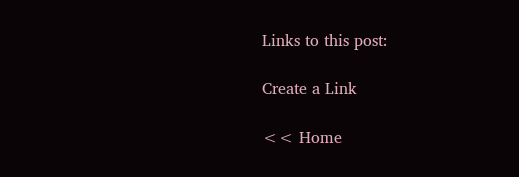Links to this post:

Create a Link

<< Home